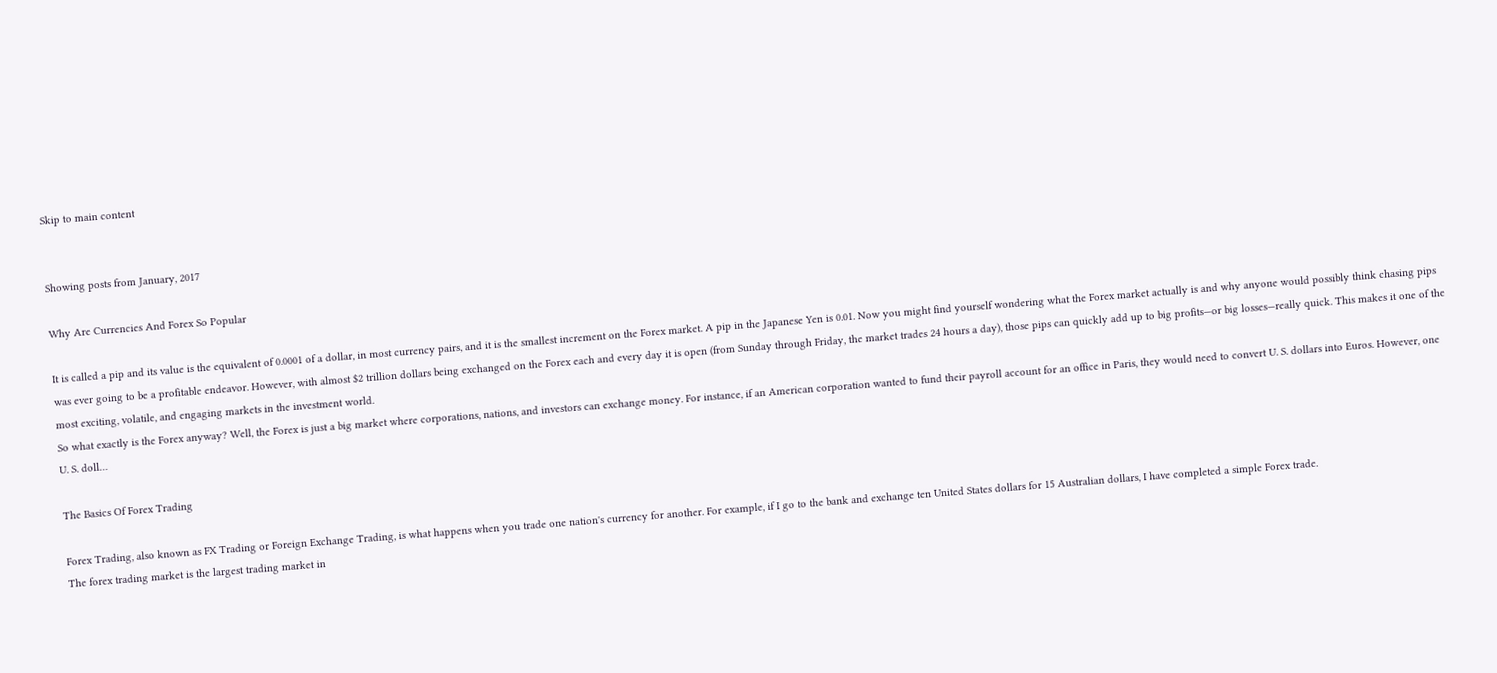Skip to main content


Showing posts from January, 2017

Why Are Currencies And Forex So Popular

It is called a pip and its value is the equivalent of 0.0001 of a dollar, in most currency pairs, and it is the smallest increment on the Forex market. A pip in the Japanese Yen is 0.01. Now you might find yourself wondering what the Forex market actually is and why anyone would possibly think chasing pips was ever going to be a profitable endeavor. However, with almost $2 trillion dollars being exchanged on the Forex each and every day it is open (from Sunday through Friday, the market trades 24 hours a day), those pips can quickly add up to big profits—or big losses—really quick. This makes it one of the most exciting, volatile, and engaging markets in the investment world.
So what exactly is the Forex anyway? Well, the Forex is just a big market where corporations, nations, and investors can exchange money. For instance, if an American corporation wanted to fund their payroll account for an office in Paris, they would need to convert U. S. dollars into Euros. However, one U. S. doll…

The Basics Of Forex Trading

Forex Trading, also known as FX Trading or Foreign Exchange Trading, is what happens when you trade one nation's currency for another. For example, if I go to the bank and exchange ten United States dollars for 15 Australian dollars, I have completed a simple Forex trade.
The forex trading market is the largest trading market in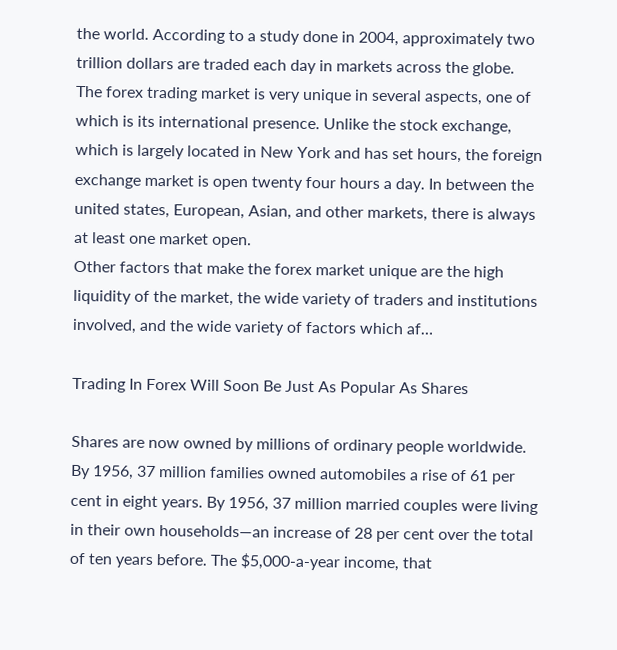the world. According to a study done in 2004, approximately two trillion dollars are traded each day in markets across the globe.
The forex trading market is very unique in several aspects, one of which is its international presence. Unlike the stock exchange, which is largely located in New York and has set hours, the foreign exchange market is open twenty four hours a day. In between the united states, European, Asian, and other markets, there is always at least one market open.
Other factors that make the forex market unique are the high liquidity of the market, the wide variety of traders and institutions involved, and the wide variety of factors which af…

Trading In Forex Will Soon Be Just As Popular As Shares

Shares are now owned by millions of ordinary people worldwide.
By 1956, 37 million families owned automobiles a rise of 61 per cent in eight years. By 1956, 37 million married couples were living in their own households—an increase of 28 per cent over the total of ten years before. The $5,000-a-year income, that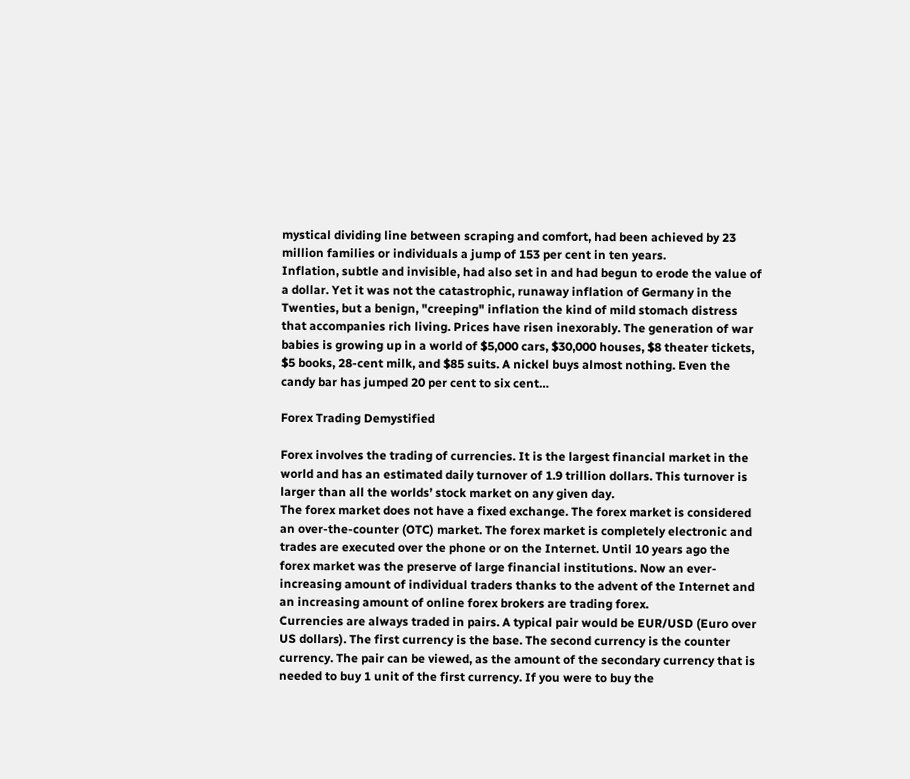mystical dividing line between scraping and comfort, had been achieved by 23 million families or individuals a jump of 153 per cent in ten years.
Inflation, subtle and invisible, had also set in and had begun to erode the value of a dollar. Yet it was not the catastrophic, runaway inflation of Germany in the Twenties, but a benign, "creeping" inflation the kind of mild stomach distress that accompanies rich living. Prices have risen inexorably. The generation of war babies is growing up in a world of $5,000 cars, $30,000 houses, $8 theater tickets, $5 books, 28-cent milk, and $85 suits. A nickel buys almost nothing. Even the candy bar has jumped 20 per cent to six cent…

Forex Trading Demystified

Forex involves the trading of currencies. It is the largest financial market in the world and has an estimated daily turnover of 1.9 trillion dollars. This turnover is larger than all the worlds’ stock market on any given day.
The forex market does not have a fixed exchange. The forex market is considered an over-the-counter (OTC) market. The forex market is completely electronic and trades are executed over the phone or on the Internet. Until 10 years ago the forex market was the preserve of large financial institutions. Now an ever-increasing amount of individual traders thanks to the advent of the Internet and an increasing amount of online forex brokers are trading forex.
Currencies are always traded in pairs. A typical pair would be EUR/USD (Euro over US dollars). The first currency is the base. The second currency is the counter currency. The pair can be viewed, as the amount of the secondary currency that is needed to buy 1 unit of the first currency. If you were to buy the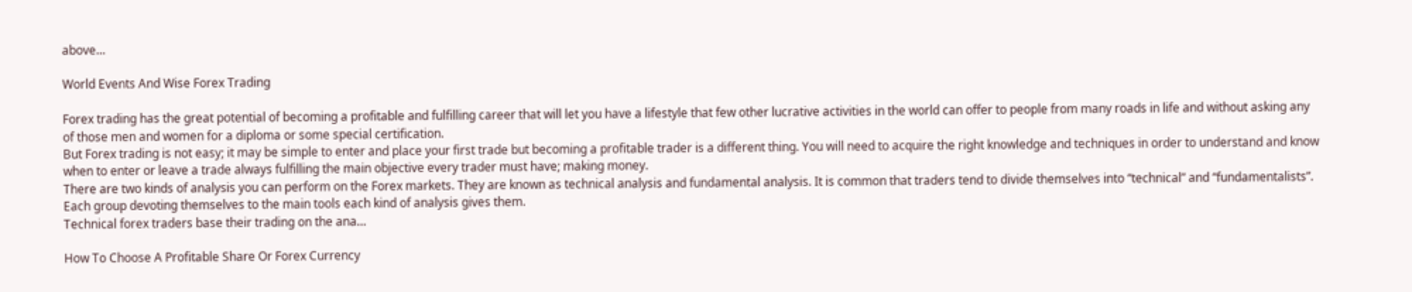above…

World Events And Wise Forex Trading

Forex trading has the great potential of becoming a profitable and fulfilling career that will let you have a lifestyle that few other lucrative activities in the world can offer to people from many roads in life and without asking any of those men and women for a diploma or some special certification.
But Forex trading is not easy; it may be simple to enter and place your first trade but becoming a profitable trader is a different thing. You will need to acquire the right knowledge and techniques in order to understand and know when to enter or leave a trade always fulfilling the main objective every trader must have; making money.
There are two kinds of analysis you can perform on the Forex markets. They are known as technical analysis and fundamental analysis. It is common that traders tend to divide themselves into “technical” and “fundamentalists”. Each group devoting themselves to the main tools each kind of analysis gives them.
Technical forex traders base their trading on the ana…

How To Choose A Profitable Share Or Forex Currency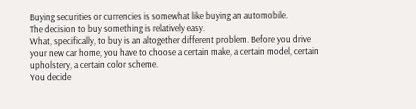Buying securities or currencies is somewhat like buying an automobile.
The decision to buy something is relatively easy.
What, specifically, to buy is an altogether different problem. Before you drive your new car home, you have to choose a certain make, a certain model, certain upholstery, a certain color scheme.
You decide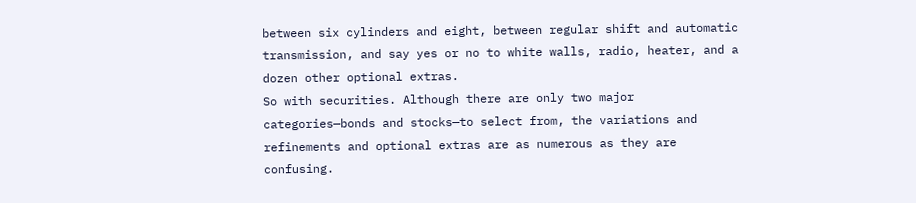between six cylinders and eight, between regular shift and automatic transmission, and say yes or no to white walls, radio, heater, and a dozen other optional extras.
So with securities. Although there are only two major categories—bonds and stocks—to select from, the variations and refinements and optional extras are as numerous as they are confusing.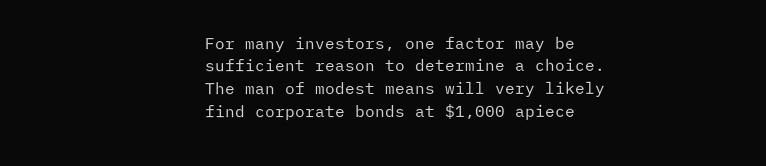For many investors, one factor may be sufficient reason to determine a choice. The man of modest means will very likely find corporate bonds at $1,000 apiece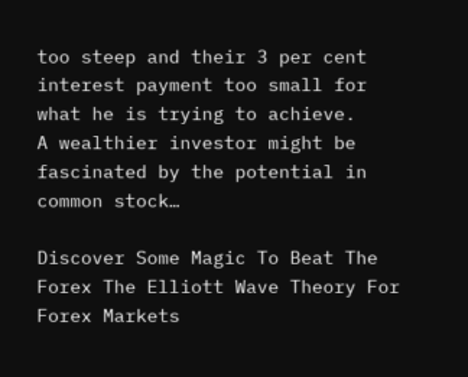too steep and their 3 per cent interest payment too small for what he is trying to achieve.
A wealthier investor might be fascinated by the potential in common stock…

Discover Some Magic To Beat The Forex The Elliott Wave Theory For Forex Markets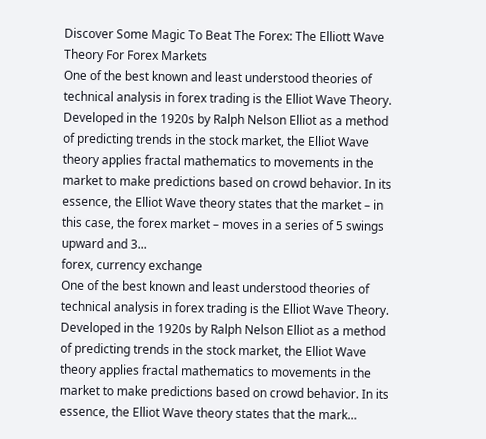Discover Some Magic To Beat The Forex: The Elliott Wave Theory For Forex Markets
One of the best known and least understood theories of technical analysis in forex trading is the Elliot Wave Theory. Developed in the 1920s by Ralph Nelson Elliot as a method of predicting trends in the stock market, the Elliot Wave theory applies fractal mathematics to movements in the market to make predictions based on crowd behavior. In its essence, the Elliot Wave theory states that the market – in this case, the forex market – moves in a series of 5 swings upward and 3...
forex, currency exchange
One of the best known and least understood theories of technical analysis in forex trading is the Elliot Wave Theory. Developed in the 1920s by Ralph Nelson Elliot as a method of predicting trends in the stock market, the Elliot Wave theory applies fractal mathematics to movements in the market to make predictions based on crowd behavior. In its essence, the Elliot Wave theory states that the mark…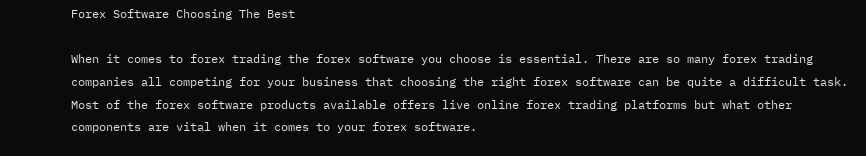Forex Software Choosing The Best

When it comes to forex trading the forex software you choose is essential. There are so many forex trading companies all competing for your business that choosing the right forex software can be quite a difficult task. Most of the forex software products available offers live online forex trading platforms but what other components are vital when it comes to your forex software.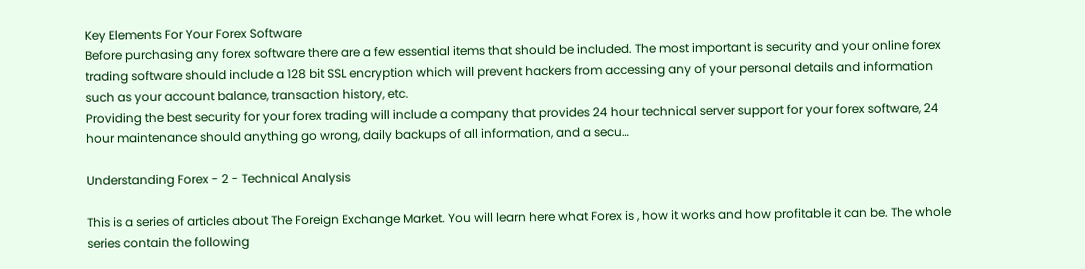Key Elements For Your Forex Software
Before purchasing any forex software there are a few essential items that should be included. The most important is security and your online forex trading software should include a 128 bit SSL encryption which will prevent hackers from accessing any of your personal details and information such as your account balance, transaction history, etc.
Providing the best security for your forex trading will include a company that provides 24 hour technical server support for your forex software, 24 hour maintenance should anything go wrong, daily backups of all information, and a secu…

Understanding Forex - 2 - Technical Analysis

This is a series of articles about The Foreign Exchange Market. You will learn here what Forex is , how it works and how profitable it can be. The whole series contain the following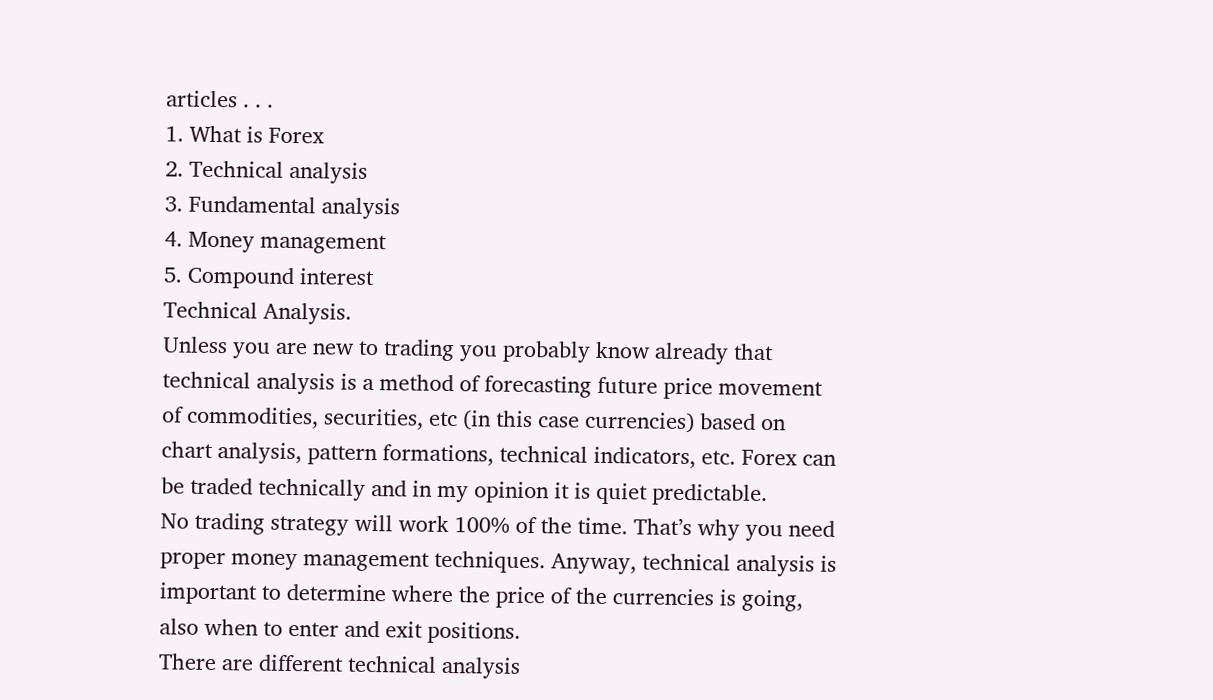articles . . .
1. What is Forex
2. Technical analysis
3. Fundamental analysis
4. Money management
5. Compound interest
Technical Analysis.
Unless you are new to trading you probably know already that technical analysis is a method of forecasting future price movement of commodities, securities, etc (in this case currencies) based on chart analysis, pattern formations, technical indicators, etc. Forex can be traded technically and in my opinion it is quiet predictable.
No trading strategy will work 100% of the time. That’s why you need proper money management techniques. Anyway, technical analysis is important to determine where the price of the currencies is going, also when to enter and exit positions.
There are different technical analysis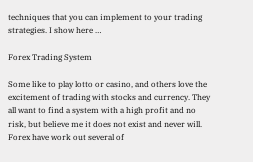techniques that you can implement to your trading strategies. I show here …

Forex Trading System

Some like to play lotto or casino, and others love the excitement of trading with stocks and currency. They all want to find a system with a high profit and no risk, but believe me it does not exist and never will.
Forex have work out several of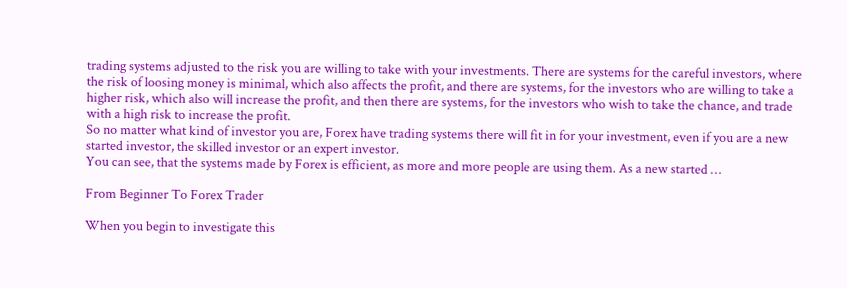trading systems adjusted to the risk you are willing to take with your investments. There are systems for the careful investors, where the risk of loosing money is minimal, which also affects the profit, and there are systems, for the investors who are willing to take a higher risk, which also will increase the profit, and then there are systems, for the investors who wish to take the chance, and trade with a high risk to increase the profit.
So no matter what kind of investor you are, Forex have trading systems there will fit in for your investment, even if you are a new started investor, the skilled investor or an expert investor.
You can see, that the systems made by Forex is efficient, as more and more people are using them. As a new started …

From Beginner To Forex Trader

When you begin to investigate this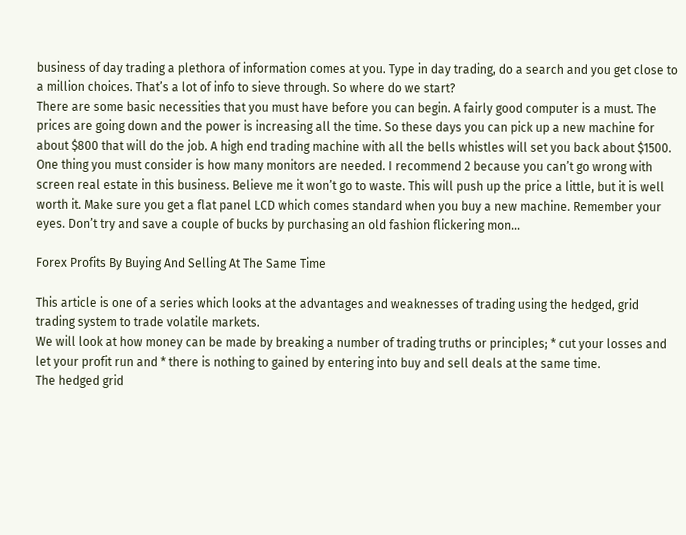business of day trading a plethora of information comes at you. Type in day trading, do a search and you get close to a million choices. That’s a lot of info to sieve through. So where do we start?
There are some basic necessities that you must have before you can begin. A fairly good computer is a must. The prices are going down and the power is increasing all the time. So these days you can pick up a new machine for about $800 that will do the job. A high end trading machine with all the bells whistles will set you back about $1500. One thing you must consider is how many monitors are needed. I recommend 2 because you can’t go wrong with screen real estate in this business. Believe me it won’t go to waste. This will push up the price a little, but it is well worth it. Make sure you get a flat panel LCD which comes standard when you buy a new machine. Remember your eyes. Don’t try and save a couple of bucks by purchasing an old fashion flickering mon…

Forex Profits By Buying And Selling At The Same Time

This article is one of a series which looks at the advantages and weaknesses of trading using the hedged, grid trading system to trade volatile markets.
We will look at how money can be made by breaking a number of trading truths or principles; * cut your losses and let your profit run and * there is nothing to gained by entering into buy and sell deals at the same time.
The hedged grid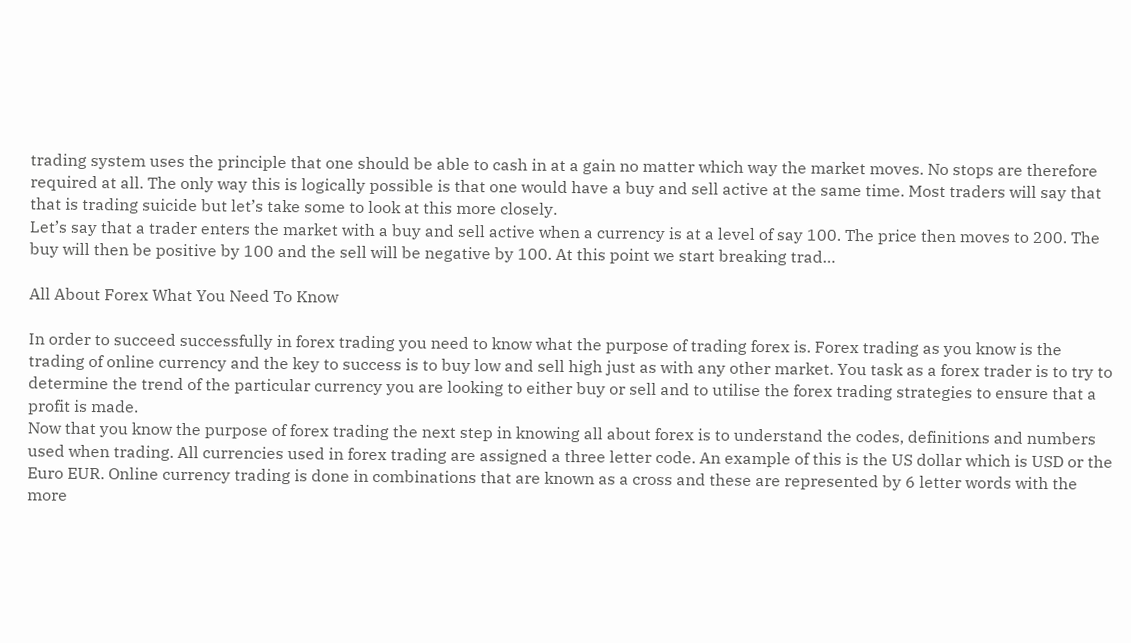trading system uses the principle that one should be able to cash in at a gain no matter which way the market moves. No stops are therefore required at all. The only way this is logically possible is that one would have a buy and sell active at the same time. Most traders will say that that is trading suicide but let’s take some to look at this more closely.
Let’s say that a trader enters the market with a buy and sell active when a currency is at a level of say 100. The price then moves to 200. The buy will then be positive by 100 and the sell will be negative by 100. At this point we start breaking trad…

All About Forex What You Need To Know

In order to succeed successfully in forex trading you need to know what the purpose of trading forex is. Forex trading as you know is the trading of online currency and the key to success is to buy low and sell high just as with any other market. You task as a forex trader is to try to determine the trend of the particular currency you are looking to either buy or sell and to utilise the forex trading strategies to ensure that a profit is made.
Now that you know the purpose of forex trading the next step in knowing all about forex is to understand the codes, definitions and numbers used when trading. All currencies used in forex trading are assigned a three letter code. An example of this is the US dollar which is USD or the Euro EUR. Online currency trading is done in combinations that are known as a cross and these are represented by 6 letter words with the more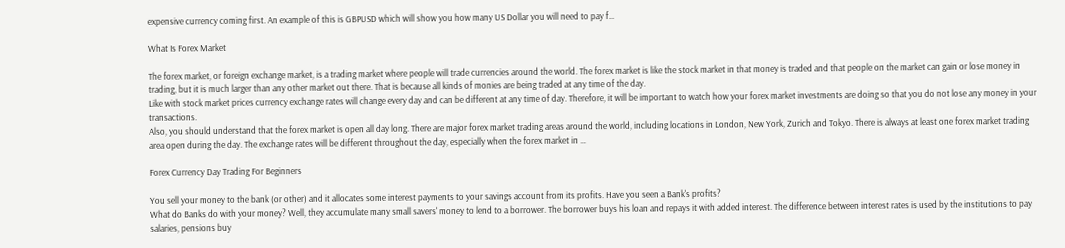expensive currency coming first. An example of this is GBPUSD which will show you how many US Dollar you will need to pay f…

What Is Forex Market

The forex market, or foreign exchange market, is a trading market where people will trade currencies around the world. The forex market is like the stock market in that money is traded and that people on the market can gain or lose money in trading, but it is much larger than any other market out there. That is because all kinds of monies are being traded at any time of the day.
Like with stock market prices currency exchange rates will change every day and can be different at any time of day. Therefore, it will be important to watch how your forex market investments are doing so that you do not lose any money in your transactions.
Also, you should understand that the forex market is open all day long. There are major forex market trading areas around the world, including locations in London, New York, Zurich and Tokyo. There is always at least one forex market trading area open during the day. The exchange rates will be different throughout the day, especially when the forex market in …

Forex Currency Day Trading For Beginners

You sell your money to the bank (or other) and it allocates some interest payments to your savings account from its profits. Have you seen a Bank's profits?
What do Banks do with your money? Well, they accumulate many small savers' money to lend to a borrower. The borrower buys his loan and repays it with added interest. The difference between interest rates is used by the institutions to pay salaries, pensions buy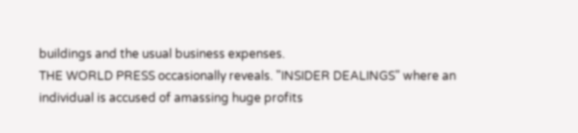buildings and the usual business expenses.
THE WORLD PRESS occasionally reveals. "INSIDER DEALINGS" where an individual is accused of amassing huge profits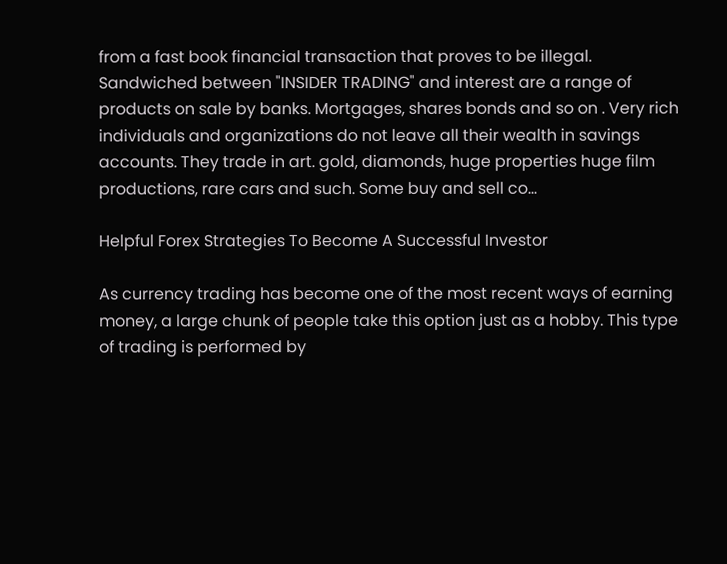from a fast book financial transaction that proves to be illegal.
Sandwiched between "INSIDER TRADING" and interest are a range of products on sale by banks. Mortgages, shares bonds and so on . Very rich individuals and organizations do not leave all their wealth in savings accounts. They trade in art. gold, diamonds, huge properties huge film productions, rare cars and such. Some buy and sell co…

Helpful Forex Strategies To Become A Successful Investor

As currency trading has become one of the most recent ways of earning money, a large chunk of people take this option just as a hobby. This type of trading is performed by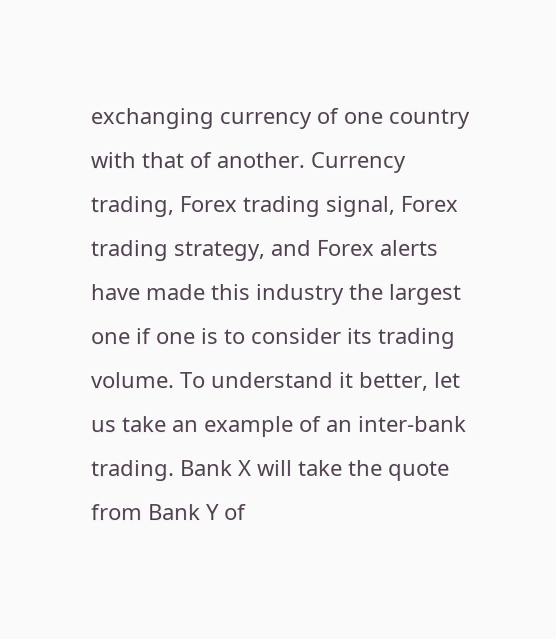exchanging currency of one country with that of another. Currency trading, Forex trading signal, Forex trading strategy, and Forex alerts have made this industry the largest one if one is to consider its trading volume. To understand it better, let us take an example of an inter-bank trading. Bank X will take the quote from Bank Y of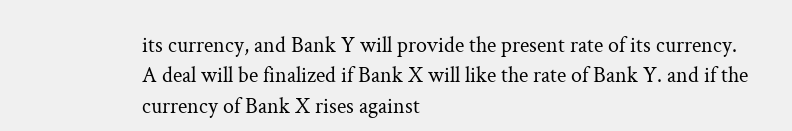its currency, and Bank Y will provide the present rate of its currency. A deal will be finalized if Bank X will like the rate of Bank Y. and if the currency of Bank X rises against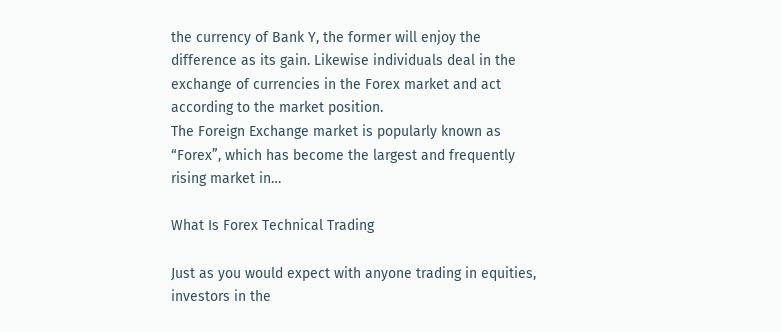the currency of Bank Y, the former will enjoy the difference as its gain. Likewise individuals deal in the exchange of currencies in the Forex market and act according to the market position.
The Foreign Exchange market is popularly known as “Forex”, which has become the largest and frequently rising market in…

What Is Forex Technical Trading

Just as you would expect with anyone trading in equities, investors in the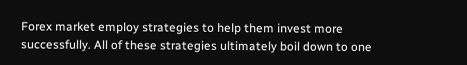Forex market employ strategies to help them invest more successfully. All of these strategies ultimately boil down to one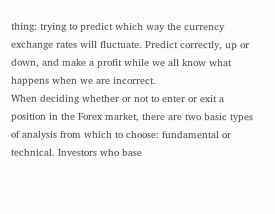thing: trying to predict which way the currency exchange rates will fluctuate. Predict correctly, up or down, and make a profit while we all know what happens when we are incorrect.
When deciding whether or not to enter or exit a position in the Forex market, there are two basic types of analysis from which to choose: fundamental or technical. Investors who base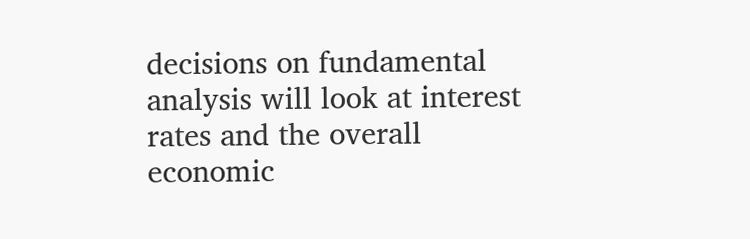decisions on fundamental analysis will look at interest rates and the overall economic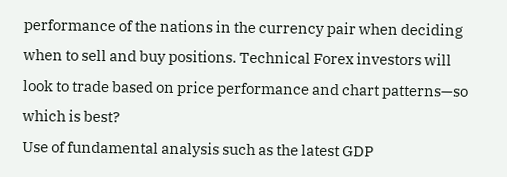performance of the nations in the currency pair when deciding when to sell and buy positions. Technical Forex investors will look to trade based on price performance and chart patterns—so which is best?
Use of fundamental analysis such as the latest GDP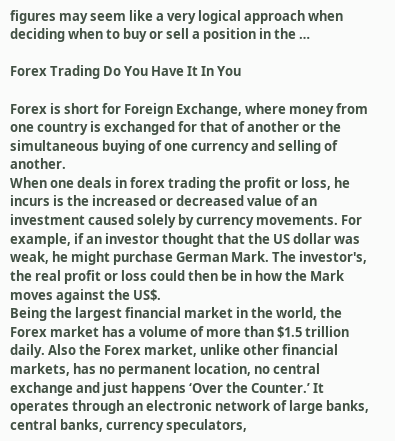figures may seem like a very logical approach when deciding when to buy or sell a position in the …

Forex Trading Do You Have It In You

Forex is short for Foreign Exchange, where money from one country is exchanged for that of another or the simultaneous buying of one currency and selling of another.
When one deals in forex trading the profit or loss, he incurs is the increased or decreased value of an investment caused solely by currency movements. For example, if an investor thought that the US dollar was weak, he might purchase German Mark. The investor's, the real profit or loss could then be in how the Mark moves against the US$.
Being the largest financial market in the world, the Forex market has a volume of more than $1.5 trillion daily. Also the Forex market, unlike other financial markets, has no permanent location, no central exchange and just happens ‘Over the Counter.’ It operates through an electronic network of large banks, central banks, currency speculators,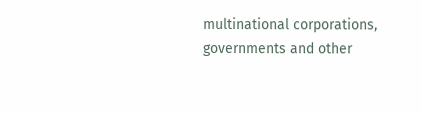multinational corporations, governments and other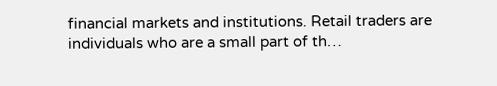financial markets and institutions. Retail traders are individuals who are a small part of th…